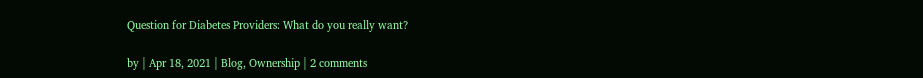Question for Diabetes Providers: What do you really want?

by | Apr 18, 2021 | Blog, Ownership | 2 comments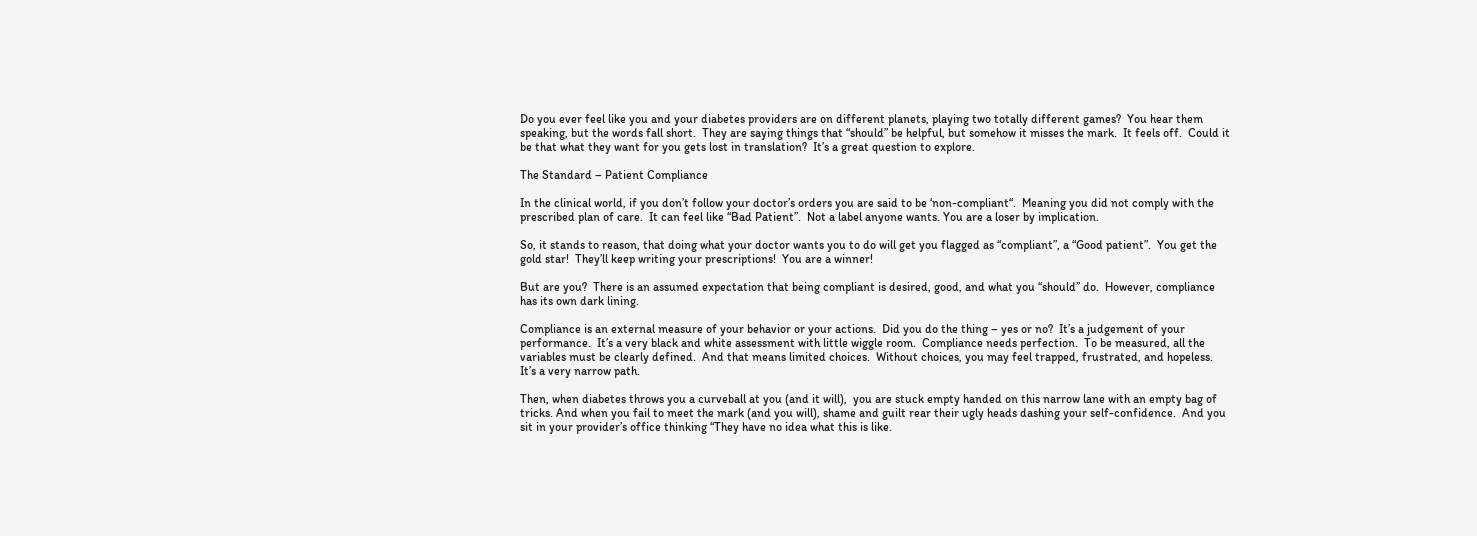Do you ever feel like you and your diabetes providers are on different planets, playing two totally different games?  You hear them speaking, but the words fall short.  They are saying things that “should” be helpful, but somehow it misses the mark.  It feels off.  Could it be that what they want for you gets lost in translation?  It’s a great question to explore.

The Standard – Patient Compliance

In the clinical world, if you don’t follow your doctor’s orders you are said to be ‘non-compliant“.  Meaning you did not comply with the prescribed plan of care.  It can feel like “Bad Patient”.  Not a label anyone wants. You are a loser by implication.

So, it stands to reason, that doing what your doctor wants you to do will get you flagged as “compliant”, a “Good patient”.  You get the gold star!  They’ll keep writing your prescriptions!  You are a winner!

But are you?  There is an assumed expectation that being compliant is desired, good, and what you “should” do.  However, compliance has its own dark lining.

Compliance is an external measure of your behavior or your actions.  Did you do the thing – yes or no?  It’s a judgement of your performance.  It’s a very black and white assessment with little wiggle room.  Compliance needs perfection.  To be measured, all the variables must be clearly defined.  And that means limited choices.  Without choices, you may feel trapped, frustrated, and hopeless.  It’s a very narrow path.

Then, when diabetes throws you a curveball at you (and it will),  you are stuck empty handed on this narrow lane with an empty bag of tricks. And when you fail to meet the mark (and you will), shame and guilt rear their ugly heads dashing your self-confidence.  And you sit in your provider’s office thinking “They have no idea what this is like.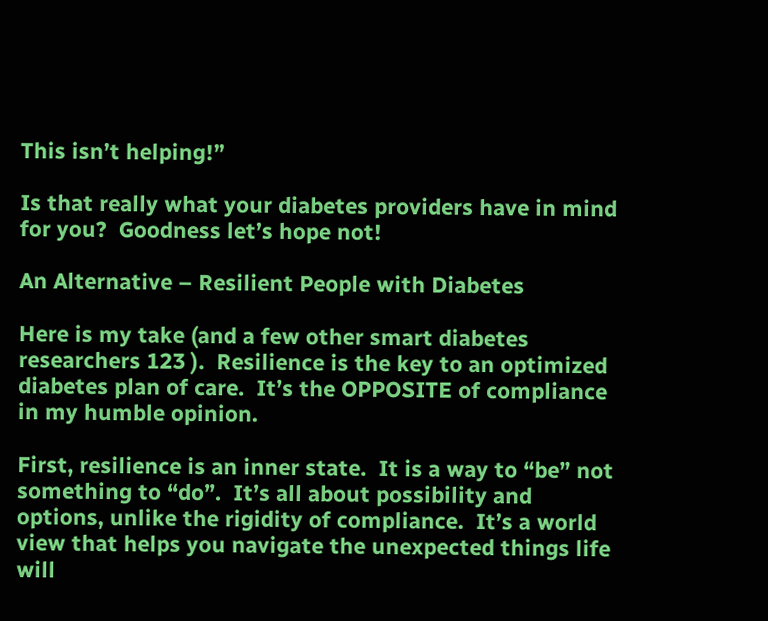This isn’t helping!”

Is that really what your diabetes providers have in mind for you?  Goodness let’s hope not!

An Alternative – Resilient People with Diabetes

Here is my take (and a few other smart diabetes researchers 123 ).  Resilience is the key to an optimized diabetes plan of care.  It’s the OPPOSITE of compliance in my humble opinion.

First, resilience is an inner state.  It is a way to “be” not something to “do”.  It’s all about possibility and options, unlike the rigidity of compliance.  It’s a world view that helps you navigate the unexpected things life will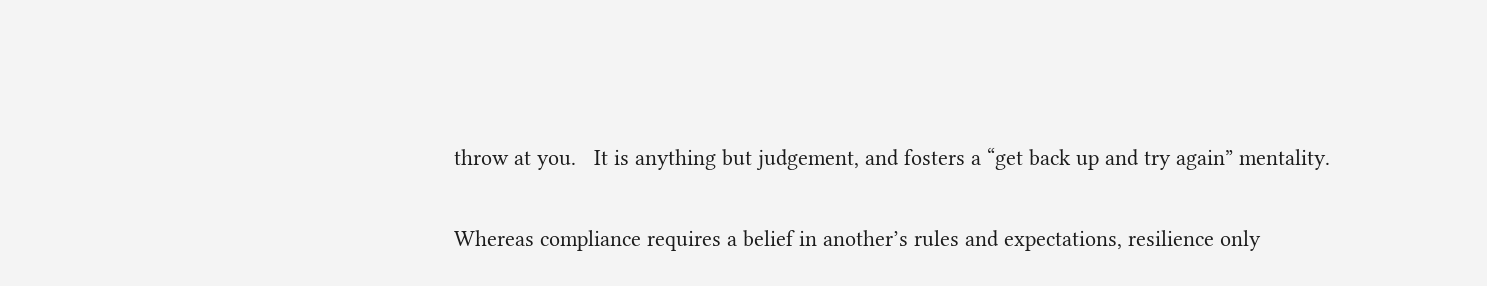throw at you.   It is anything but judgement, and fosters a “get back up and try again” mentality.

Whereas compliance requires a belief in another’s rules and expectations, resilience only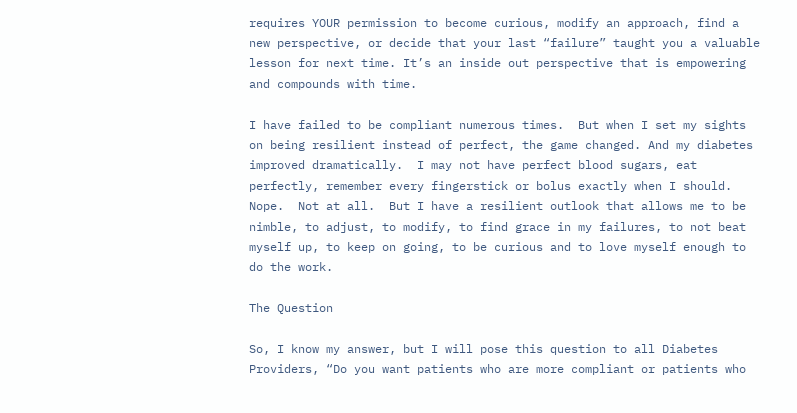requires YOUR permission to become curious, modify an approach, find a new perspective, or decide that your last “failure” taught you a valuable lesson for next time. It’s an inside out perspective that is empowering and compounds with time.

I have failed to be compliant numerous times.  But when I set my sights on being resilient instead of perfect, the game changed. And my diabetes improved dramatically.  I may not have perfect blood sugars, eat perfectly, remember every fingerstick or bolus exactly when I should.  Nope.  Not at all.  But I have a resilient outlook that allows me to be nimble, to adjust, to modify, to find grace in my failures, to not beat myself up, to keep on going, to be curious and to love myself enough to do the work.

The Question

So, I know my answer, but I will pose this question to all Diabetes Providers, “Do you want patients who are more compliant or patients who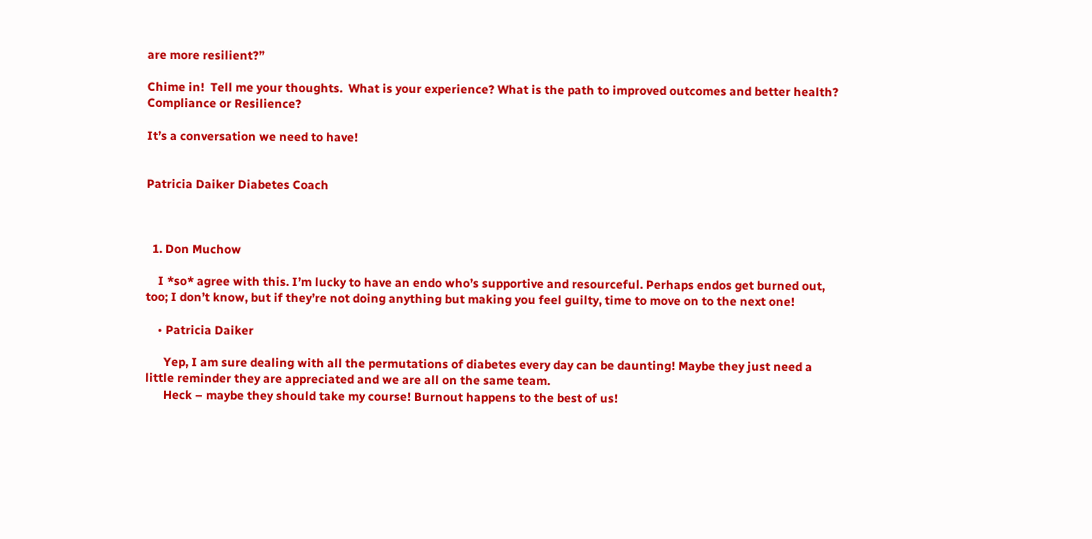are more resilient?”

Chime in!  Tell me your thoughts.  What is your experience? What is the path to improved outcomes and better health? Compliance or Resilience?

It’s a conversation we need to have!


Patricia Daiker Diabetes Coach



  1. Don Muchow

    I *so* agree with this. I’m lucky to have an endo who’s supportive and resourceful. Perhaps endos get burned out, too; I don’t know, but if they’re not doing anything but making you feel guilty, time to move on to the next one!

    • Patricia Daiker

      Yep, I am sure dealing with all the permutations of diabetes every day can be daunting! Maybe they just need a little reminder they are appreciated and we are all on the same team.
      Heck – maybe they should take my course! Burnout happens to the best of us!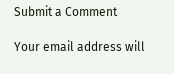Submit a Comment

Your email address will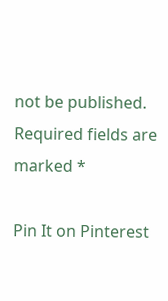not be published. Required fields are marked *

Pin It on Pinterest